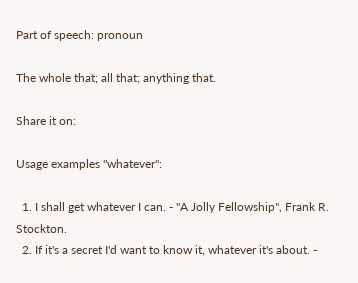Part of speech: pronoun

The whole that; all that; anything that.

Share it on:

Usage examples "whatever":

  1. I shall get whatever I can. - "A Jolly Fellowship", Frank R. Stockton.
  2. If it's a secret I'd want to know it, whatever it's about. -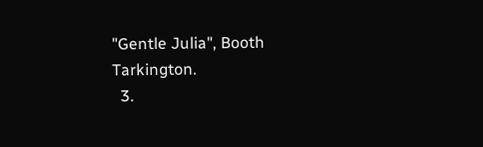"Gentle Julia", Booth Tarkington.
  3.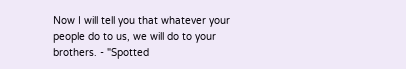Now I will tell you that whatever your people do to us, we will do to your brothers. - "Spotted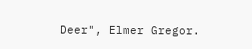Deer", Elmer Gregor.